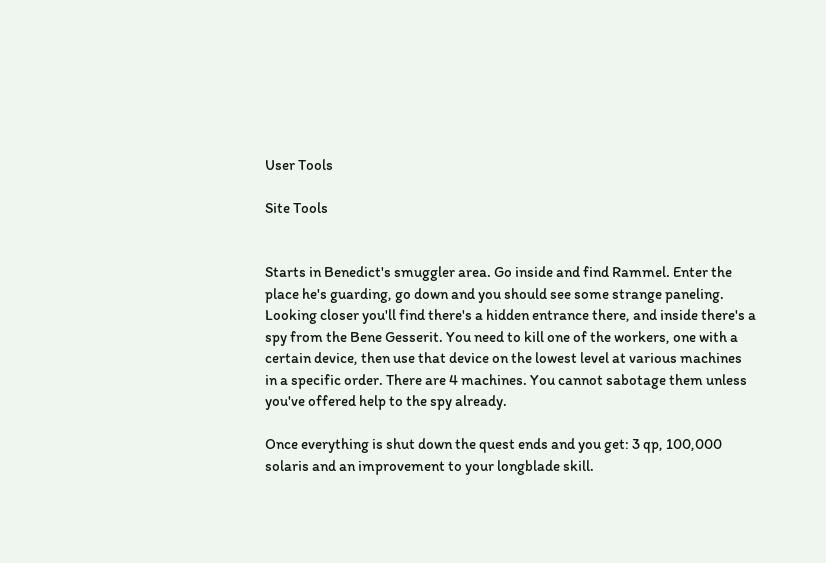User Tools

Site Tools


Starts in Benedict's smuggler area. Go inside and find Rammel. Enter the place he's guarding, go down and you should see some strange paneling. Looking closer you'll find there's a hidden entrance there, and inside there's a spy from the Bene Gesserit. You need to kill one of the workers, one with a certain device, then use that device on the lowest level at various machines in a specific order. There are 4 machines. You cannot sabotage them unless you've offered help to the spy already.

Once everything is shut down the quest ends and you get: 3 qp, 100,000 solaris and an improvement to your longblade skill.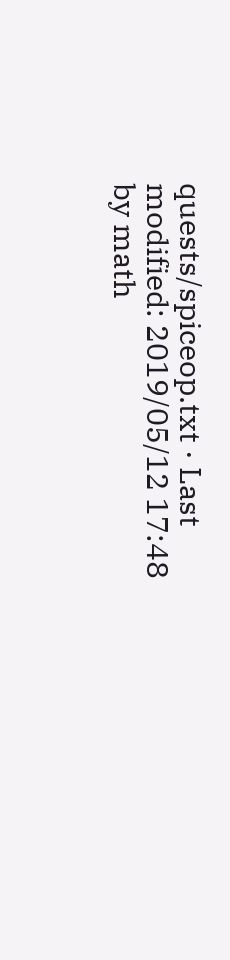quests/spiceop.txt · Last modified: 2019/05/12 17:48 by math